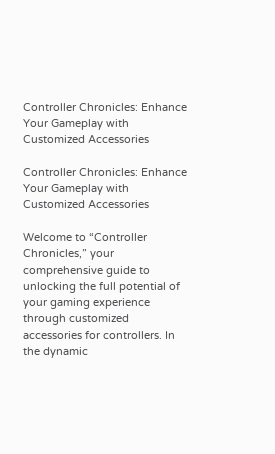Controller Chronicles: Enhance Your Gameplay with Customized Accessories

Controller Chronicles: Enhance Your Gameplay with Customized Accessories

Welcome to “Controller Chronicles,” your comprehensive guide to unlocking the full potential of your gaming experience through customized accessories for controllers. In the dynamic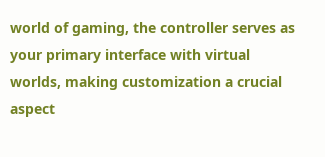world of gaming, the controller serves as your primary interface with virtual worlds, making customization a crucial aspect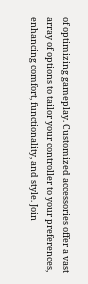of optimizing gameplay. Customized accessories offer a vast array of options to tailor your controller to your preferences, enhancing comfort, functionality, and style. Join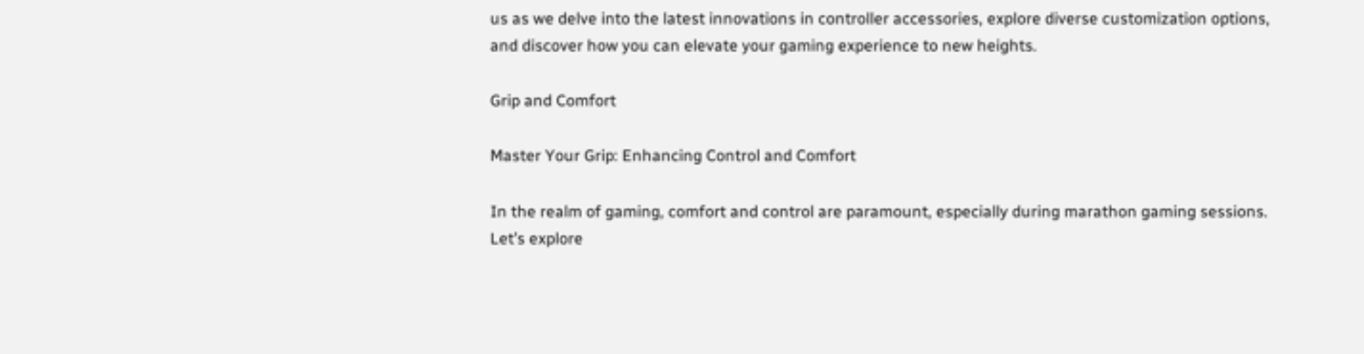us as we delve into the latest innovations in controller accessories, explore diverse customization options, and discover how you can elevate your gaming experience to new heights.

Grip and Comfort

Master Your Grip: Enhancing Control and Comfort

In the realm of gaming, comfort and control are paramount, especially during marathon gaming sessions. Let’s explore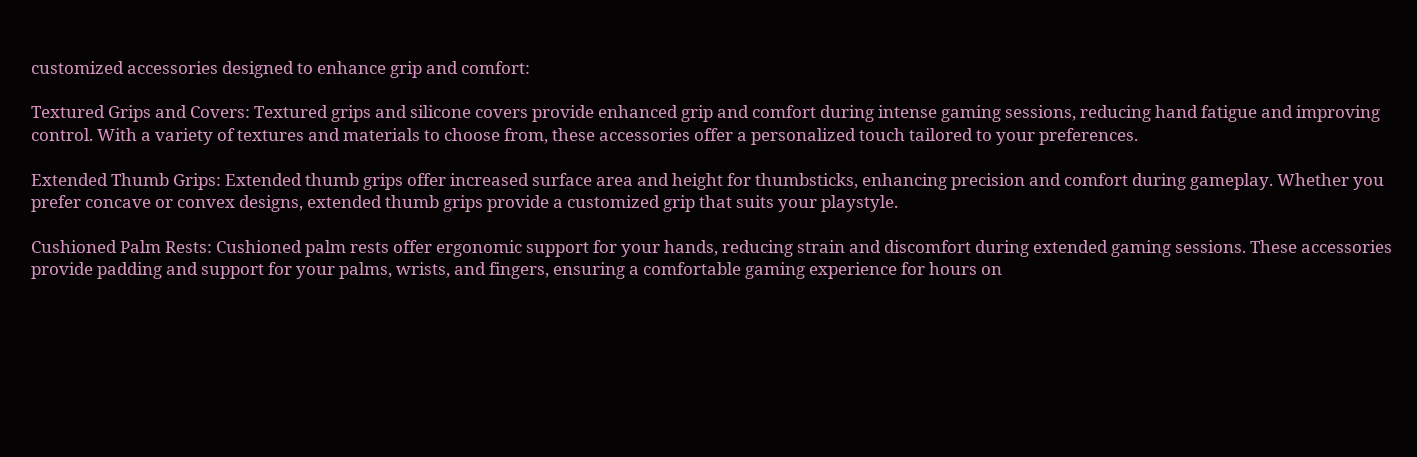customized accessories designed to enhance grip and comfort:

Textured Grips and Covers: Textured grips and silicone covers provide enhanced grip and comfort during intense gaming sessions, reducing hand fatigue and improving control. With a variety of textures and materials to choose from, these accessories offer a personalized touch tailored to your preferences.

Extended Thumb Grips: Extended thumb grips offer increased surface area and height for thumbsticks, enhancing precision and comfort during gameplay. Whether you prefer concave or convex designs, extended thumb grips provide a customized grip that suits your playstyle.

Cushioned Palm Rests: Cushioned palm rests offer ergonomic support for your hands, reducing strain and discomfort during extended gaming sessions. These accessories provide padding and support for your palms, wrists, and fingers, ensuring a comfortable gaming experience for hours on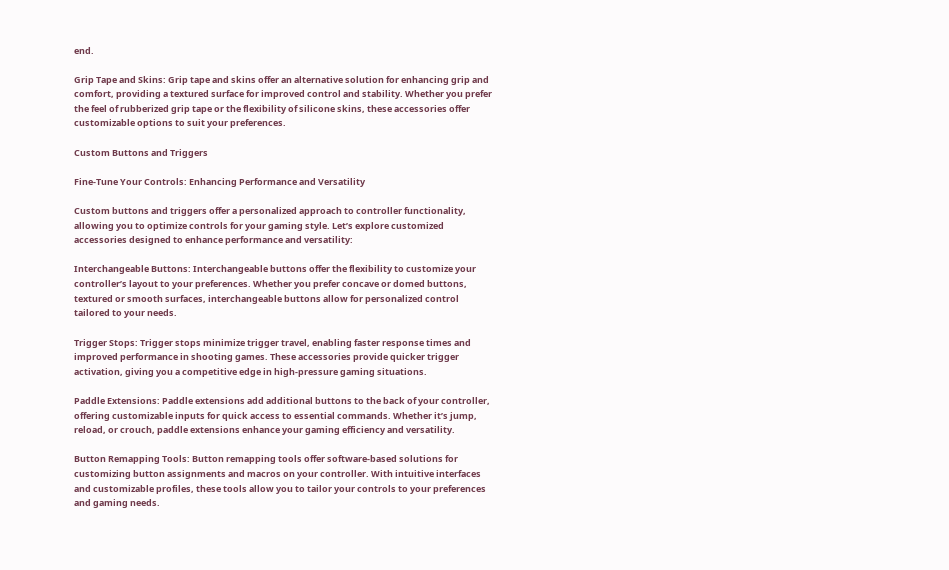end.

Grip Tape and Skins: Grip tape and skins offer an alternative solution for enhancing grip and comfort, providing a textured surface for improved control and stability. Whether you prefer the feel of rubberized grip tape or the flexibility of silicone skins, these accessories offer customizable options to suit your preferences.

Custom Buttons and Triggers

Fine-Tune Your Controls: Enhancing Performance and Versatility

Custom buttons and triggers offer a personalized approach to controller functionality, allowing you to optimize controls for your gaming style. Let’s explore customized accessories designed to enhance performance and versatility:

Interchangeable Buttons: Interchangeable buttons offer the flexibility to customize your controller’s layout to your preferences. Whether you prefer concave or domed buttons, textured or smooth surfaces, interchangeable buttons allow for personalized control tailored to your needs.

Trigger Stops: Trigger stops minimize trigger travel, enabling faster response times and improved performance in shooting games. These accessories provide quicker trigger activation, giving you a competitive edge in high-pressure gaming situations.

Paddle Extensions: Paddle extensions add additional buttons to the back of your controller, offering customizable inputs for quick access to essential commands. Whether it’s jump, reload, or crouch, paddle extensions enhance your gaming efficiency and versatility.

Button Remapping Tools: Button remapping tools offer software-based solutions for customizing button assignments and macros on your controller. With intuitive interfaces and customizable profiles, these tools allow you to tailor your controls to your preferences and gaming needs.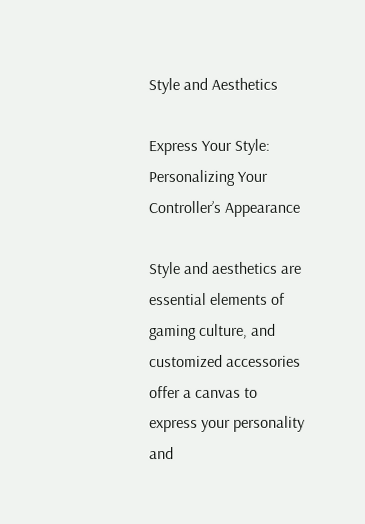Style and Aesthetics

Express Your Style: Personalizing Your Controller’s Appearance

Style and aesthetics are essential elements of gaming culture, and customized accessories offer a canvas to express your personality and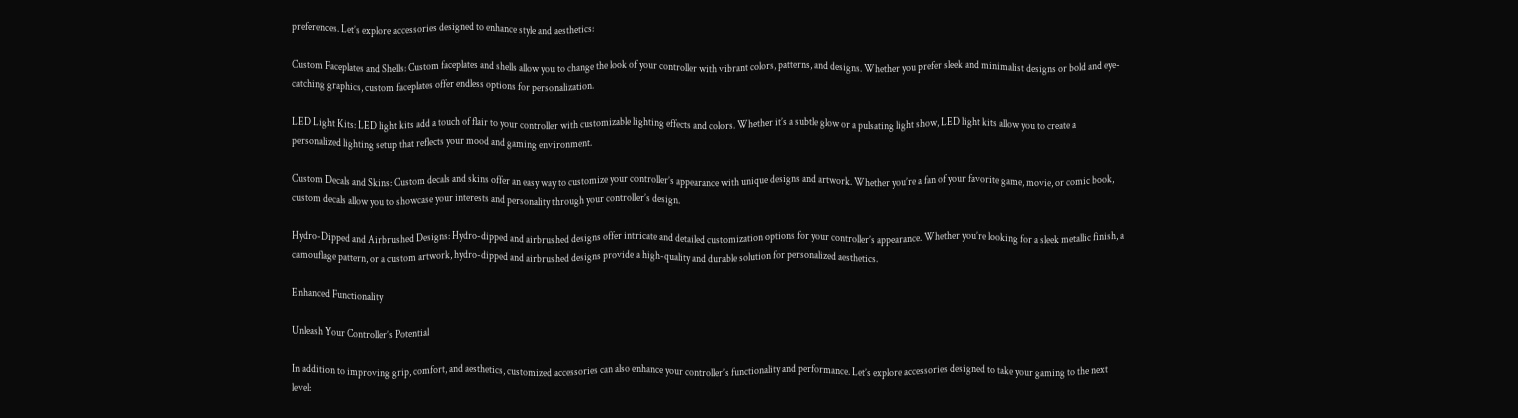preferences. Let’s explore accessories designed to enhance style and aesthetics:

Custom Faceplates and Shells: Custom faceplates and shells allow you to change the look of your controller with vibrant colors, patterns, and designs. Whether you prefer sleek and minimalist designs or bold and eye-catching graphics, custom faceplates offer endless options for personalization.

LED Light Kits: LED light kits add a touch of flair to your controller with customizable lighting effects and colors. Whether it’s a subtle glow or a pulsating light show, LED light kits allow you to create a personalized lighting setup that reflects your mood and gaming environment.

Custom Decals and Skins: Custom decals and skins offer an easy way to customize your controller’s appearance with unique designs and artwork. Whether you’re a fan of your favorite game, movie, or comic book, custom decals allow you to showcase your interests and personality through your controller’s design.

Hydro-Dipped and Airbrushed Designs: Hydro-dipped and airbrushed designs offer intricate and detailed customization options for your controller’s appearance. Whether you’re looking for a sleek metallic finish, a camouflage pattern, or a custom artwork, hydro-dipped and airbrushed designs provide a high-quality and durable solution for personalized aesthetics.

Enhanced Functionality

Unleash Your Controller’s Potential

In addition to improving grip, comfort, and aesthetics, customized accessories can also enhance your controller’s functionality and performance. Let’s explore accessories designed to take your gaming to the next level: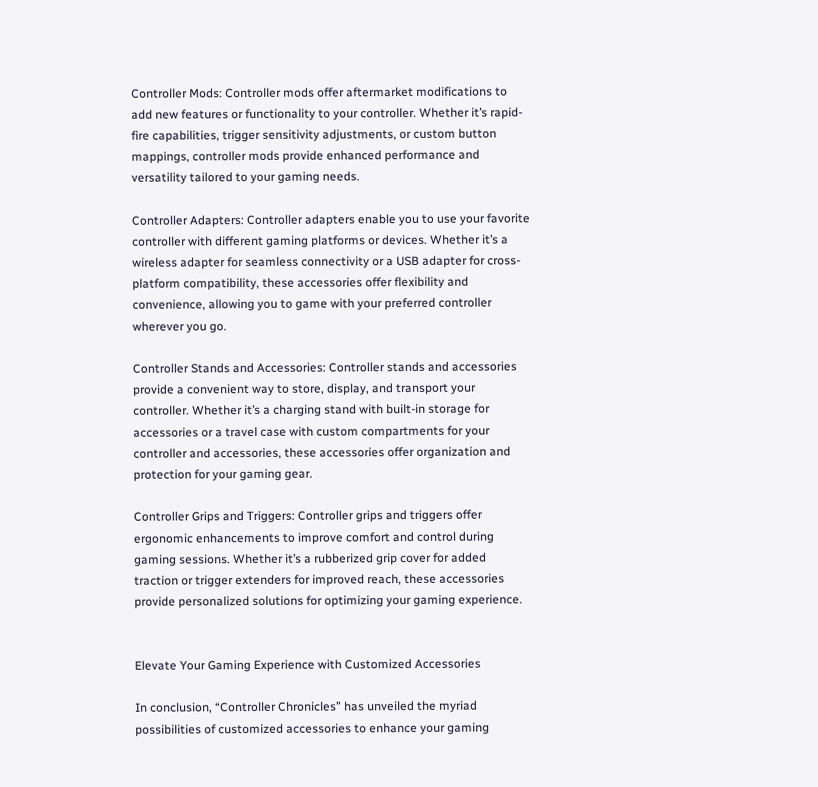Controller Mods: Controller mods offer aftermarket modifications to add new features or functionality to your controller. Whether it’s rapid-fire capabilities, trigger sensitivity adjustments, or custom button mappings, controller mods provide enhanced performance and versatility tailored to your gaming needs.

Controller Adapters: Controller adapters enable you to use your favorite controller with different gaming platforms or devices. Whether it’s a wireless adapter for seamless connectivity or a USB adapter for cross-platform compatibility, these accessories offer flexibility and convenience, allowing you to game with your preferred controller wherever you go.

Controller Stands and Accessories: Controller stands and accessories provide a convenient way to store, display, and transport your controller. Whether it’s a charging stand with built-in storage for accessories or a travel case with custom compartments for your controller and accessories, these accessories offer organization and protection for your gaming gear.

Controller Grips and Triggers: Controller grips and triggers offer ergonomic enhancements to improve comfort and control during gaming sessions. Whether it’s a rubberized grip cover for added traction or trigger extenders for improved reach, these accessories provide personalized solutions for optimizing your gaming experience.


Elevate Your Gaming Experience with Customized Accessories

In conclusion, “Controller Chronicles” has unveiled the myriad possibilities of customized accessories to enhance your gaming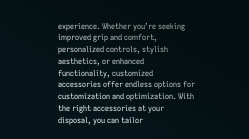experience. Whether you’re seeking improved grip and comfort, personalized controls, stylish aesthetics, or enhanced functionality, customized accessories offer endless options for customization and optimization. With the right accessories at your disposal, you can tailor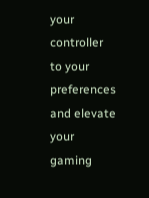your controller to your preferences and elevate your gaming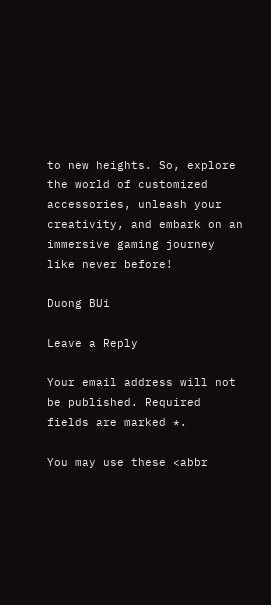to new heights. So, explore the world of customized accessories, unleash your creativity, and embark on an immersive gaming journey like never before!

Duong BUi

Leave a Reply

Your email address will not be published. Required fields are marked *.

You may use these <abbr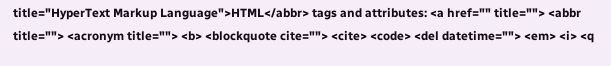title="HyperText Markup Language">HTML</abbr> tags and attributes: <a href="" title=""> <abbr title=""> <acronym title=""> <b> <blockquote cite=""> <cite> <code> <del datetime=""> <em> <i> <q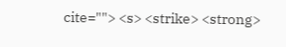cite=""> <s> <strike> <strong>